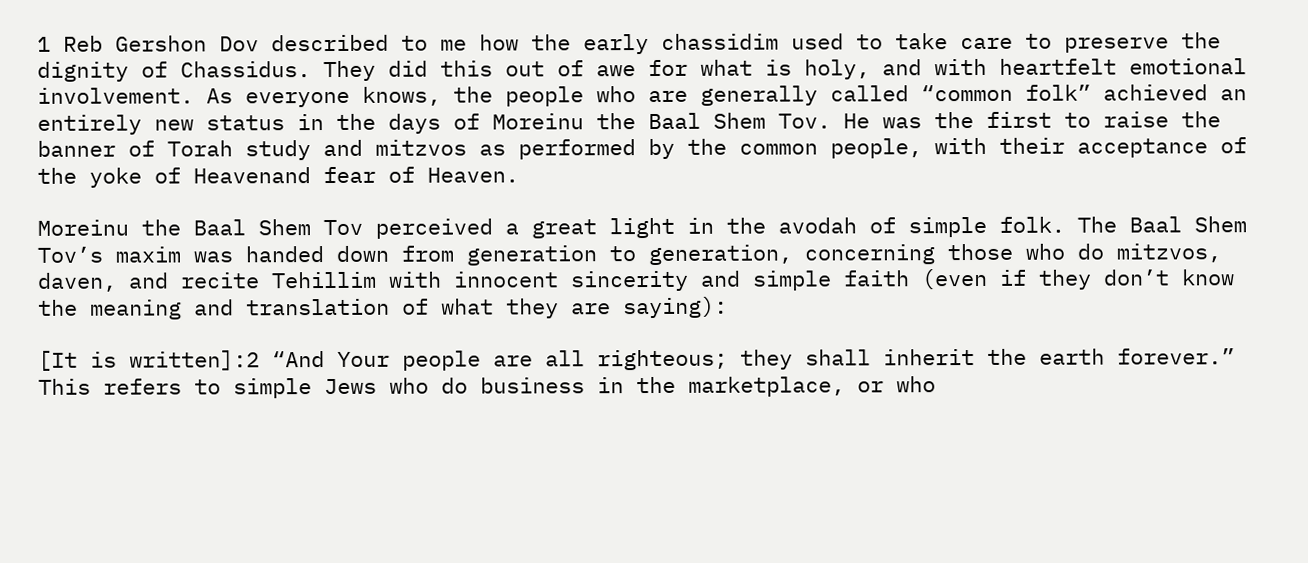1 Reb Gershon Dov described to me how the early chassidim used to take care to preserve the dignity of Chassidus. They did this out of awe for what is holy, and with heartfelt emotional involvement. As everyone knows, the people who are generally called “common folk” achieved an entirely new status in the days of Moreinu the Baal Shem Tov. He was the first to raise the banner of Torah study and mitzvos as performed by the common people, with their acceptance of the yoke of Heavenand fear of Heaven.

Moreinu the Baal Shem Tov perceived a great light in the avodah of simple folk. The Baal Shem Tov’s maxim was handed down from generation to generation, concerning those who do mitzvos, daven, and recite Tehillim with innocent sincerity and simple faith (even if they don’t know the meaning and translation of what they are saying):

[It is written]:2 “And Your people are all righteous; they shall inherit the earth forever.” This refers to simple Jews who do business in the marketplace, or who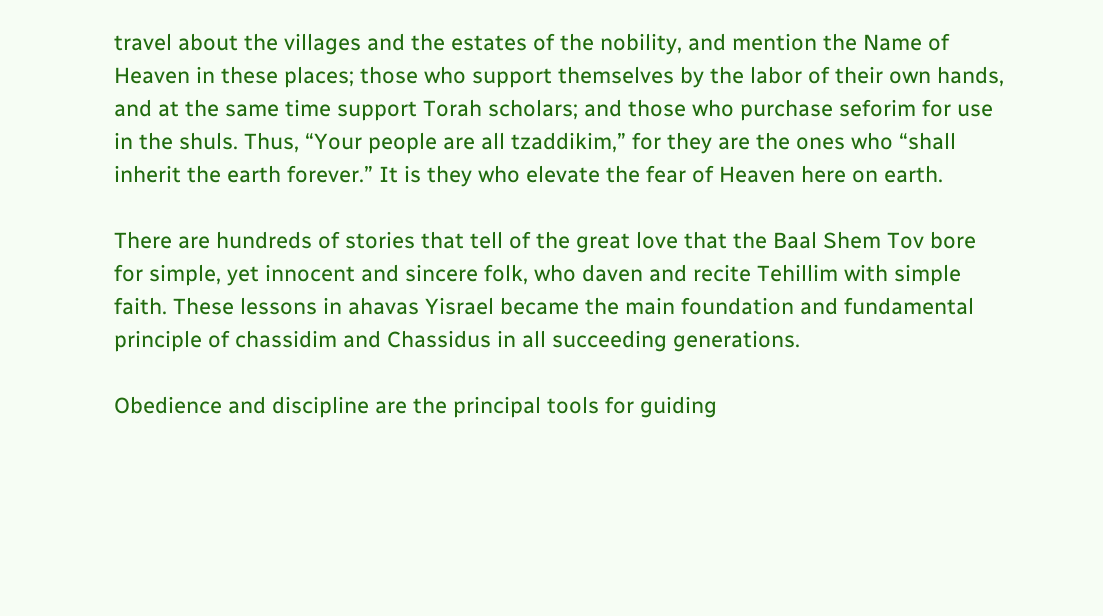travel about the villages and the estates of the nobility, and mention the Name of Heaven in these places; those who support themselves by the labor of their own hands, and at the same time support Torah scholars; and those who purchase seforim for use in the shuls. Thus, “Your people are all tzaddikim,” for they are the ones who “shall inherit the earth forever.” It is they who elevate the fear of Heaven here on earth.

There are hundreds of stories that tell of the great love that the Baal Shem Tov bore for simple, yet innocent and sincere folk, who daven and recite Tehillim with simple faith. These lessons in ahavas Yisrael became the main foundation and fundamental principle of chassidim and Chassidus in all succeeding generations.

Obedience and discipline are the principal tools for guiding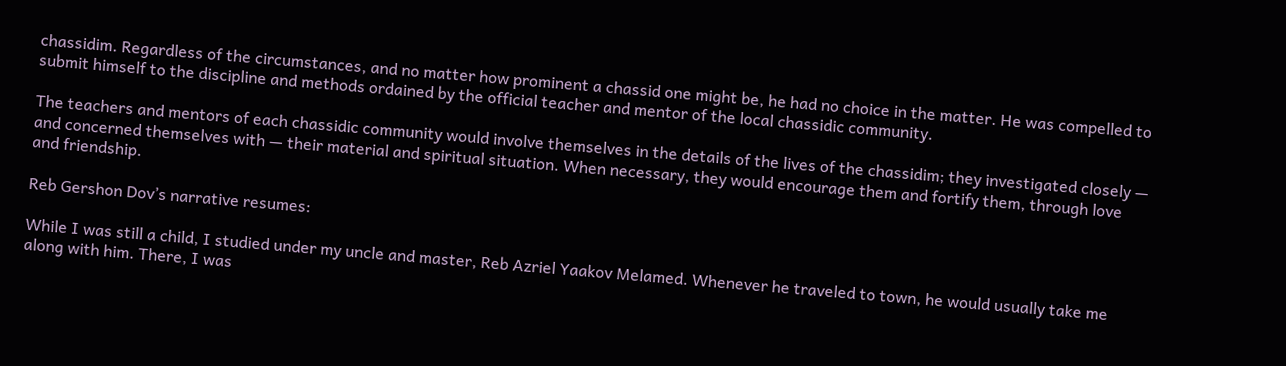chassidim. Regardless of the circumstances, and no matter how prominent a chassid one might be, he had no choice in the matter. He was compelled to submit himself to the discipline and methods ordained by the official teacher and mentor of the local chassidic community.

The teachers and mentors of each chassidic community would involve themselves in the details of the lives of the chassidim; they investigated closely — and concerned themselves with — their material and spiritual situation. When necessary, they would encourage them and fortify them, through love and friendship.

Reb Gershon Dov’s narrative resumes:

While I was still a child, I studied under my uncle and master, Reb Azriel Yaakov Melamed. Whenever he traveled to town, he would usually take me along with him. There, I was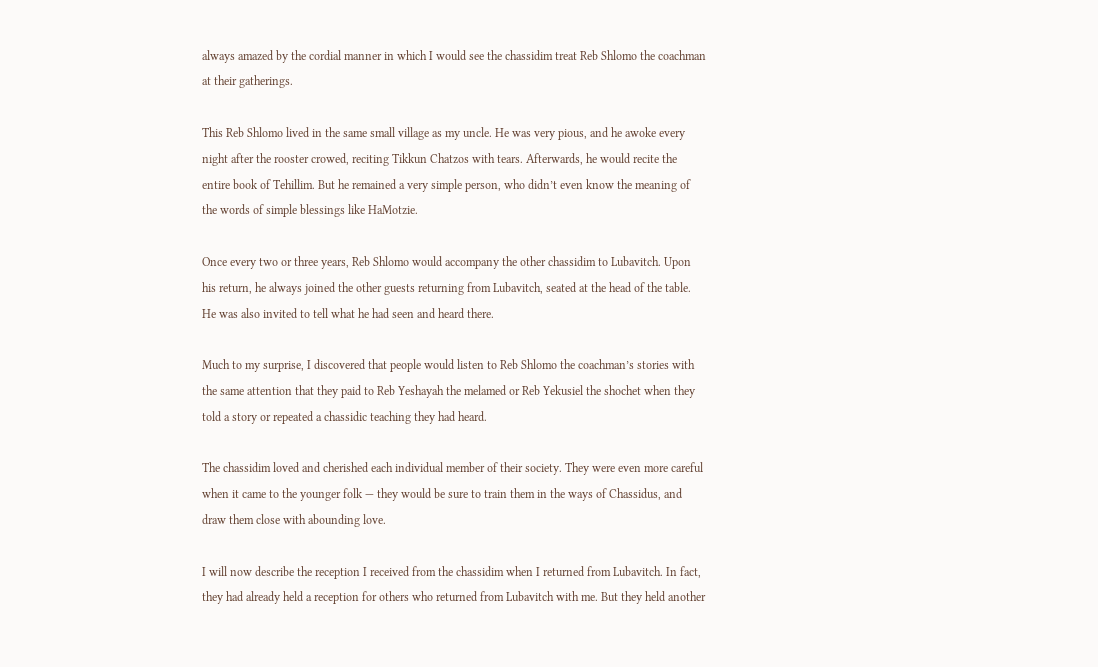always amazed by the cordial manner in which I would see the chassidim treat Reb Shlomo the coachman at their gatherings.

This Reb Shlomo lived in the same small village as my uncle. He was very pious, and he awoke every night after the rooster crowed, reciting Tikkun Chatzos with tears. Afterwards, he would recite the entire book of Tehillim. But he remained a very simple person, who didn’t even know the meaning of the words of simple blessings like HaMotzie.

Once every two or three years, Reb Shlomo would accompany the other chassidim to Lubavitch. Upon his return, he always joined the other guests returning from Lubavitch, seated at the head of the table. He was also invited to tell what he had seen and heard there.

Much to my surprise, I discovered that people would listen to Reb Shlomo the coachman’s stories with the same attention that they paid to Reb Yeshayah the melamed or Reb Yekusiel the shochet when they told a story or repeated a chassidic teaching they had heard.

The chassidim loved and cherished each individual member of their society. They were even more careful when it came to the younger folk — they would be sure to train them in the ways of Chassidus, and draw them close with abounding love.

I will now describe the reception I received from the chassidim when I returned from Lubavitch. In fact, they had already held a reception for others who returned from Lubavitch with me. But they held another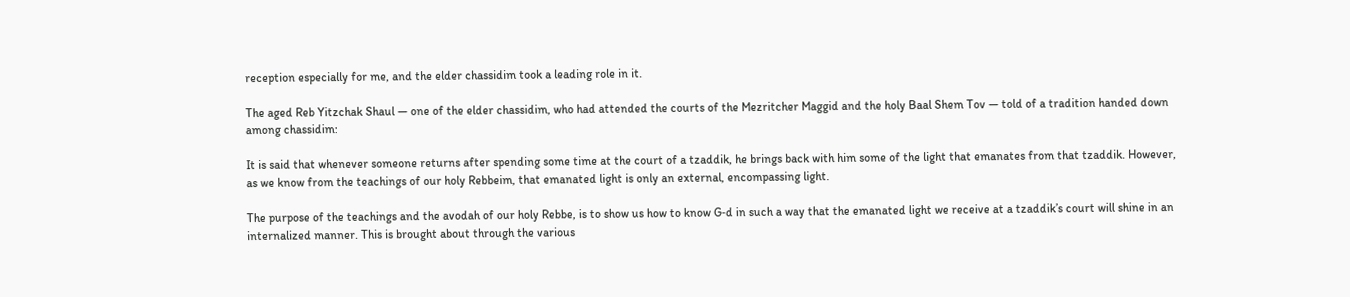reception especially for me, and the elder chassidim took a leading role in it.

The aged Reb Yitzchak Shaul — one of the elder chassidim, who had attended the courts of the Mezritcher Maggid and the holy Baal Shem Tov — told of a tradition handed down among chassidim:

It is said that whenever someone returns after spending some time at the court of a tzaddik, he brings back with him some of the light that emanates from that tzaddik. However, as we know from the teachings of our holy Rebbeim, that emanated light is only an external, encompassing light.

The purpose of the teachings and the avodah of our holy Rebbe, is to show us how to know G‑d in such a way that the emanated light we receive at a tzaddik’s court will shine in an internalized manner. This is brought about through the various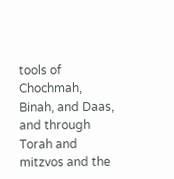tools of Chochmah, Binah, and Daas, and through Torah and mitzvos and the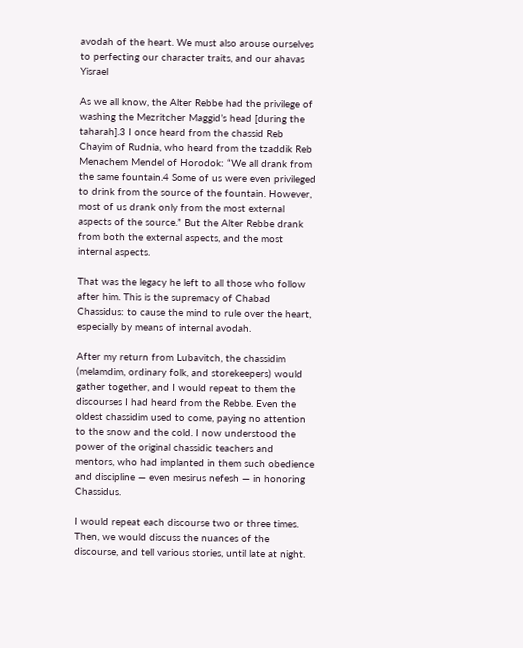avodah of the heart. We must also arouse ourselves to perfecting our character traits, and our ahavas Yisrael

As we all know, the Alter Rebbe had the privilege of washing the Mezritcher Maggid’s head [during the taharah].3 I once heard from the chassid Reb Chayim of Rudnia, who heard from the tzaddik Reb Menachem Mendel of Horodok: “We all drank from the same fountain.4 Some of us were even privileged to drink from the source of the fountain. However, most of us drank only from the most external aspects of the source.” But the Alter Rebbe drank from both the external aspects, and the most internal aspects.

That was the legacy he left to all those who follow after him. This is the supremacy of Chabad Chassidus: to cause the mind to rule over the heart, especially by means of internal avodah.

After my return from Lubavitch, the chassidim (melamdim, ordinary folk, and storekeepers) would gather together, and I would repeat to them the discourses I had heard from the Rebbe. Even the oldest chassidim used to come, paying no attention to the snow and the cold. I now understood the power of the original chassidic teachers and mentors, who had implanted in them such obedience and discipline — even mesirus nefesh — in honoring Chassidus.

I would repeat each discourse two or three times. Then, we would discuss the nuances of the discourse, and tell various stories, until late at night.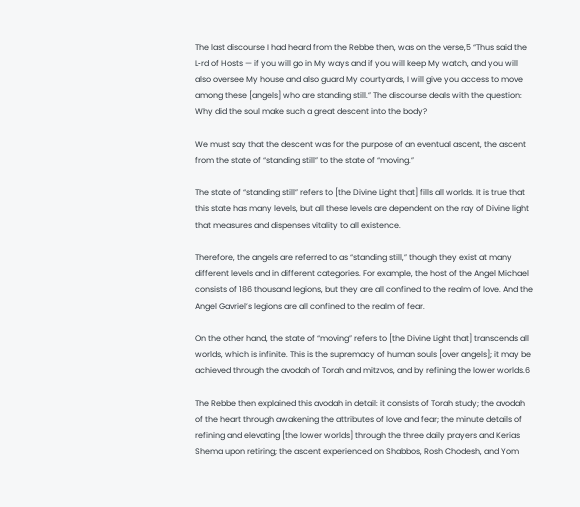The last discourse I had heard from the Rebbe then, was on the verse,5 “Thus said the L‑rd of Hosts — if you will go in My ways and if you will keep My watch, and you will also oversee My house and also guard My courtyards, I will give you access to move among these [angels] who are standing still.” The discourse deals with the question: Why did the soul make such a great descent into the body?

We must say that the descent was for the purpose of an eventual ascent, the ascent from the state of “standing still” to the state of “moving.”

The state of “standing still” refers to [the Divine Light that] fills all worlds. It is true that this state has many levels, but all these levels are dependent on the ray of Divine light that measures and dispenses vitality to all existence.

Therefore, the angels are referred to as “standing still,” though they exist at many different levels and in different categories. For example, the host of the Angel Michael consists of 186 thousand legions, but they are all confined to the realm of love. And the Angel Gavriel’s legions are all confined to the realm of fear.

On the other hand, the state of “moving” refers to [the Divine Light that] transcends all worlds, which is infinite. This is the supremacy of human souls [over angels]; it may be achieved through the avodah of Torah and mitzvos, and by refining the lower worlds.6

The Rebbe then explained this avodah in detail: it consists of Torah study; the avodah of the heart through awakening the attributes of love and fear; the minute details of refining and elevating [the lower worlds] through the three daily prayers and Kerias Shema upon retiring; the ascent experienced on Shabbos, Rosh Chodesh, and Yom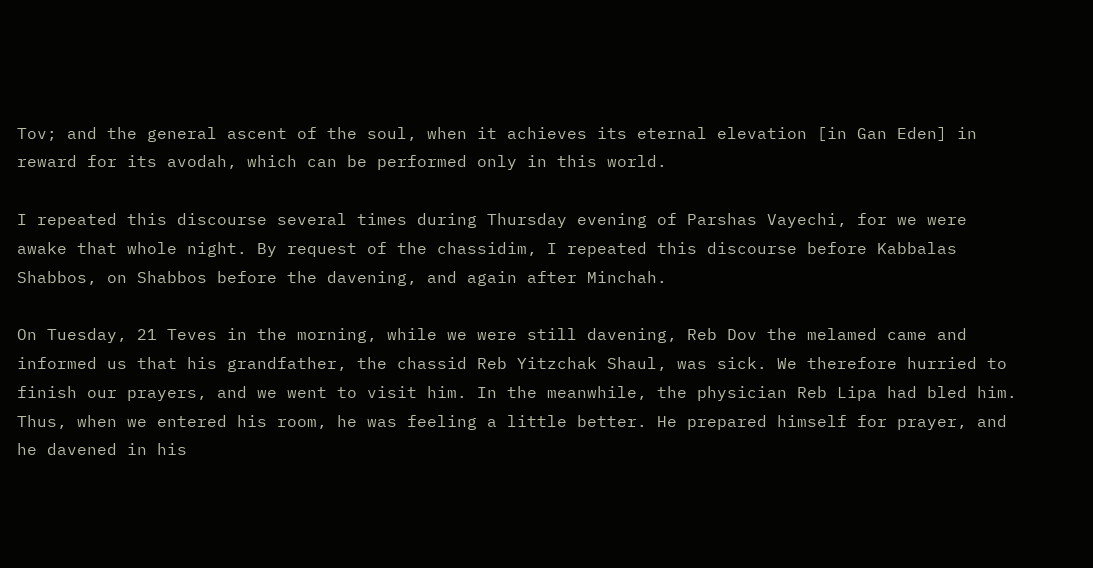Tov; and the general ascent of the soul, when it achieves its eternal elevation [in Gan Eden] in reward for its avodah, which can be performed only in this world.

I repeated this discourse several times during Thursday evening of Parshas Vayechi, for we were awake that whole night. By request of the chassidim, I repeated this discourse before Kabbalas Shabbos, on Shabbos before the davening, and again after Minchah.

On Tuesday, 21 Teves in the morning, while we were still davening, Reb Dov the melamed came and informed us that his grandfather, the chassid Reb Yitzchak Shaul, was sick. We therefore hurried to finish our prayers, and we went to visit him. In the meanwhile, the physician Reb Lipa had bled him. Thus, when we entered his room, he was feeling a little better. He prepared himself for prayer, and he davened in his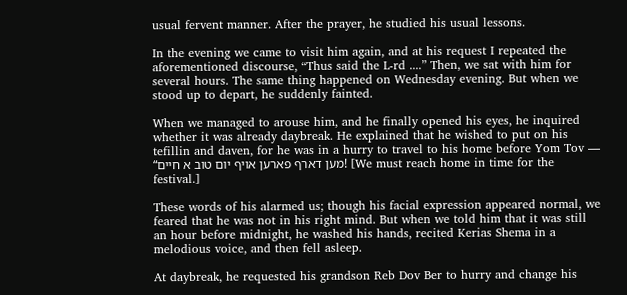usual fervent manner. After the prayer, he studied his usual lessons.

In the evening we came to visit him again, and at his request I repeated the aforementioned discourse, “Thus said the L‑rd ....” Then, we sat with him for several hours. The same thing happened on Wednesday evening. But when we stood up to depart, he suddenly fainted.

When we managed to arouse him, and he finally opened his eyes, he inquired whether it was already daybreak. He explained that he wished to put on his tefillin and daven, for he was in a hurry to travel to his home before Yom Tov — “מען דארף פארען אויף יום טוב א חיים! [We must reach home in time for the festival.]

These words of his alarmed us; though his facial expression appeared normal, we feared that he was not in his right mind. But when we told him that it was still an hour before midnight, he washed his hands, recited Kerias Shema in a melodious voice, and then fell asleep.

At daybreak, he requested his grandson Reb Dov Ber to hurry and change his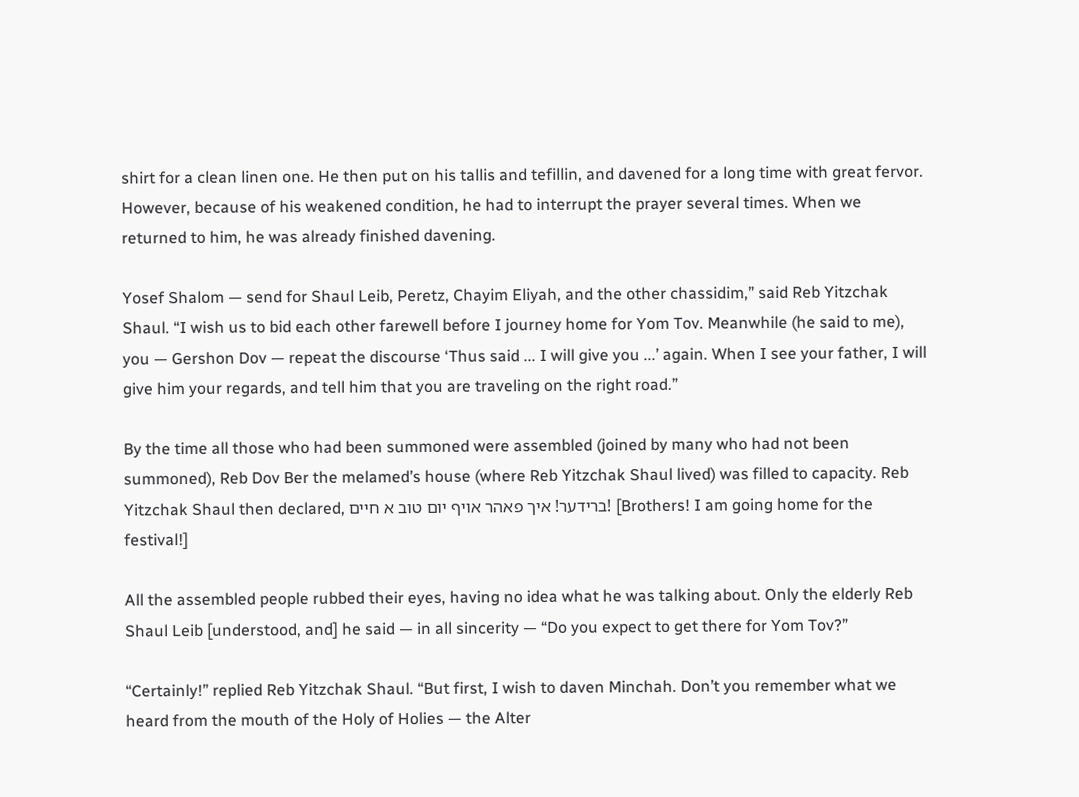shirt for a clean linen one. He then put on his tallis and tefillin, and davened for a long time with great fervor. However, because of his weakened condition, he had to interrupt the prayer several times. When we returned to him, he was already finished davening.

Yosef Shalom — send for Shaul Leib, Peretz, Chayim Eliyah, and the other chassidim,” said Reb Yitzchak Shaul. “I wish us to bid each other farewell before I journey home for Yom Tov. Meanwhile (he said to me), you — Gershon Dov — repeat the discourse ‘Thus said ... I will give you ...’ again. When I see your father, I will give him your regards, and tell him that you are traveling on the right road.”

By the time all those who had been summoned were assembled (joined by many who had not been summoned), Reb Dov Ber the melamed’s house (where Reb Yitzchak Shaul lived) was filled to capacity. Reb Yitzchak Shaul then declared, ברידער! איך פאהר אויף יום טוב א חיים! [Brothers! I am going home for the festival!]

All the assembled people rubbed their eyes, having no idea what he was talking about. Only the elderly Reb Shaul Leib [understood, and] he said — in all sincerity — “Do you expect to get there for Yom Tov?”

“Certainly!” replied Reb Yitzchak Shaul. “But first, I wish to daven Minchah. Don’t you remember what we heard from the mouth of the Holy of Holies — the Alter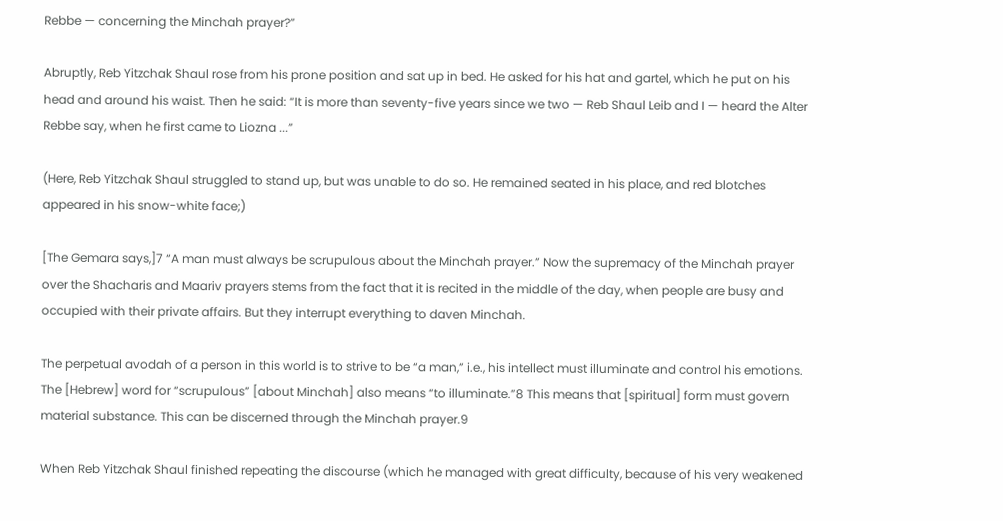Rebbe — concerning the Minchah prayer?”

Abruptly, Reb Yitzchak Shaul rose from his prone position and sat up in bed. He asked for his hat and gartel, which he put on his head and around his waist. Then he said: “It is more than seventy-five years since we two — Reb Shaul Leib and I — heard the Alter Rebbe say, when he first came to Liozna ...”

(Here, Reb Yitzchak Shaul struggled to stand up, but was unable to do so. He remained seated in his place, and red blotches appeared in his snow-white face;)

[The Gemara says,]7 “A man must always be scrupulous about the Minchah prayer.” Now the supremacy of the Minchah prayer over the Shacharis and Maariv prayers stems from the fact that it is recited in the middle of the day, when people are busy and occupied with their private affairs. But they interrupt everything to daven Minchah.

The perpetual avodah of a person in this world is to strive to be “a man,” i.e., his intellect must illuminate and control his emotions. The [Hebrew] word for “scrupulous” [about Minchah] also means “to illuminate.”8 This means that [spiritual] form must govern material substance. This can be discerned through the Minchah prayer.9

When Reb Yitzchak Shaul finished repeating the discourse (which he managed with great difficulty, because of his very weakened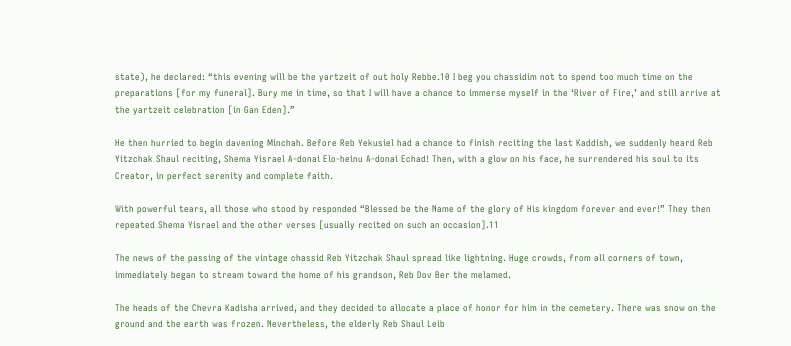state), he declared: “this evening will be the yartzeit of out holy Rebbe.10 I beg you chassidim not to spend too much time on the preparations [for my funeral]. Bury me in time, so that I will have a chance to immerse myself in the ‘River of Fire,’ and still arrive at the yartzeit celebration [in Gan Eden].”

He then hurried to begin davening Minchah. Before Reb Yekusiel had a chance to finish reciting the last Kaddish, we suddenly heard Reb Yitzchak Shaul reciting, Shema Yisrael A-donai Elo-heinu A-donai Echad! Then, with a glow on his face, he surrendered his soul to its Creator, in perfect serenity and complete faith.

With powerful tears, all those who stood by responded “Blessed be the Name of the glory of His kingdom forever and ever!” They then repeated Shema Yisrael and the other verses [usually recited on such an occasion].11

The news of the passing of the vintage chassid Reb Yitzchak Shaul spread like lightning. Huge crowds, from all corners of town, immediately began to stream toward the home of his grandson, Reb Dov Ber the melamed.

The heads of the Chevra Kadisha arrived, and they decided to allocate a place of honor for him in the cemetery. There was snow on the ground and the earth was frozen. Nevertheless, the elderly Reb Shaul Leib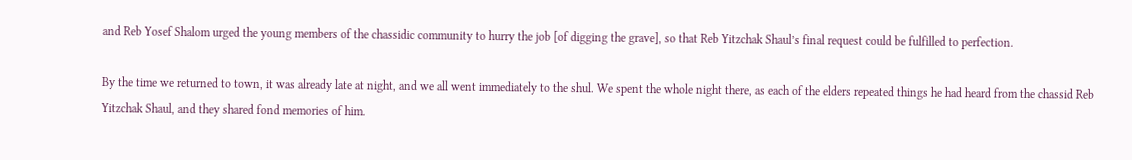and Reb Yosef Shalom urged the young members of the chassidic community to hurry the job [of digging the grave], so that Reb Yitzchak Shaul’s final request could be fulfilled to perfection.

By the time we returned to town, it was already late at night, and we all went immediately to the shul. We spent the whole night there, as each of the elders repeated things he had heard from the chassid Reb Yitzchak Shaul, and they shared fond memories of him.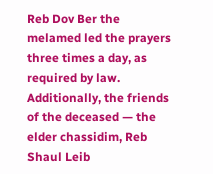Reb Dov Ber the melamed led the prayers three times a day, as required by law. Additionally, the friends of the deceased — the elder chassidim, Reb Shaul Leib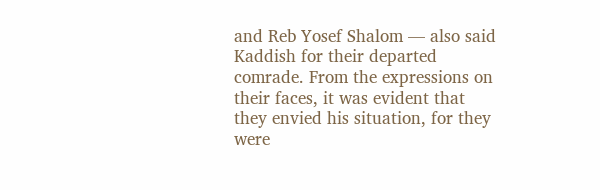and Reb Yosef Shalom — also said Kaddish for their departed comrade. From the expressions on their faces, it was evident that they envied his situation, for they were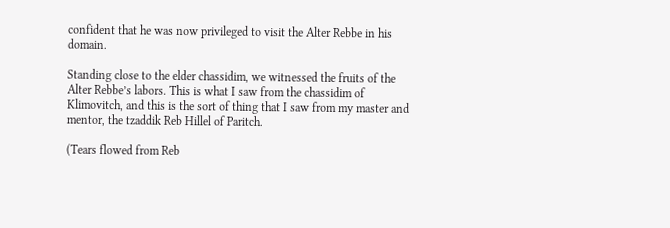confident that he was now privileged to visit the Alter Rebbe in his domain.

Standing close to the elder chassidim, we witnessed the fruits of the Alter Rebbe’s labors. This is what I saw from the chassidim of Klimovitch, and this is the sort of thing that I saw from my master and mentor, the tzaddik Reb Hillel of Paritch.

(Tears flowed from Reb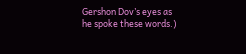Gershon Dov’s eyes as he spoke these words.)